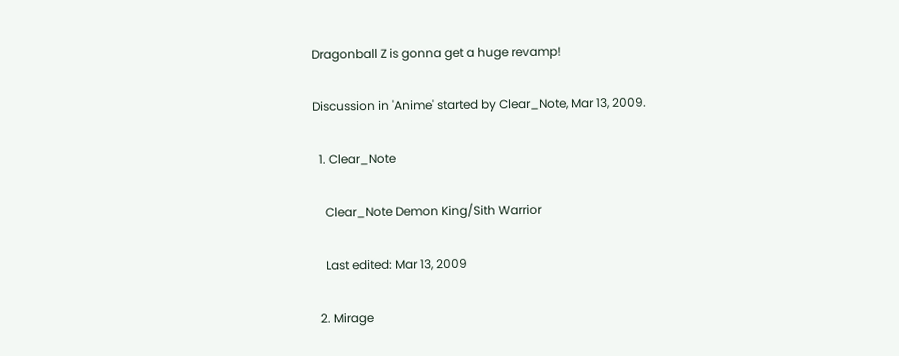Dragonball Z is gonna get a huge revamp!

Discussion in 'Anime' started by Clear_Note, Mar 13, 2009.

  1. Clear_Note

    Clear_Note Demon King/Sith Warrior

    Last edited: Mar 13, 2009

  2. Mirage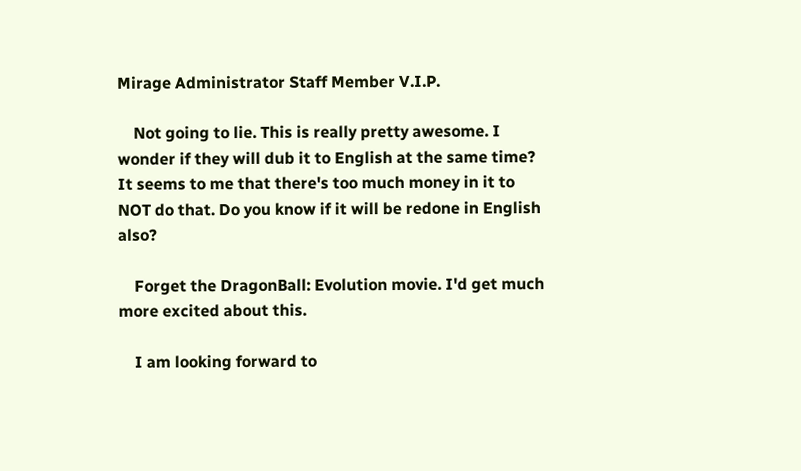Mirage Administrator Staff Member V.I.P.

    Not going to lie. This is really pretty awesome. I wonder if they will dub it to English at the same time? It seems to me that there's too much money in it to NOT do that. Do you know if it will be redone in English also?

    Forget the DragonBall: Evolution movie. I'd get much more excited about this.

    I am looking forward to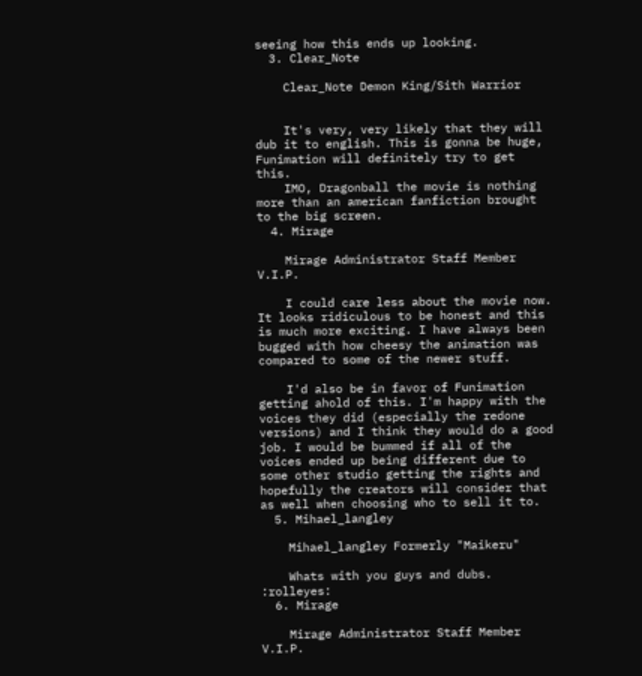seeing how this ends up looking.
  3. Clear_Note

    Clear_Note Demon King/Sith Warrior


    It's very, very likely that they will dub it to english. This is gonna be huge, Funimation will definitely try to get this.
    IMO, Dragonball the movie is nothing more than an american fanfiction brought to the big screen.
  4. Mirage

    Mirage Administrator Staff Member V.I.P.

    I could care less about the movie now. It looks ridiculous to be honest and this is much more exciting. I have always been bugged with how cheesy the animation was compared to some of the newer stuff.

    I'd also be in favor of Funimation getting ahold of this. I'm happy with the voices they did (especially the redone versions) and I think they would do a good job. I would be bummed if all of the voices ended up being different due to some other studio getting the rights and hopefully the creators will consider that as well when choosing who to sell it to.
  5. Mihael_langley

    Mihael_langley Formerly "Maikeru"

    Whats with you guys and dubs. :rolleyes:
  6. Mirage

    Mirage Administrator Staff Member V.I.P.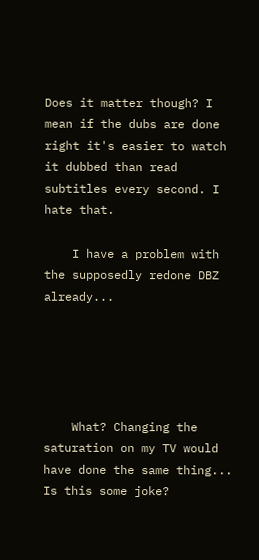Does it matter though? I mean if the dubs are done right it's easier to watch it dubbed than read subtitles every second. I hate that.

    I have a problem with the supposedly redone DBZ already...





    What? Changing the saturation on my TV would have done the same thing... Is this some joke?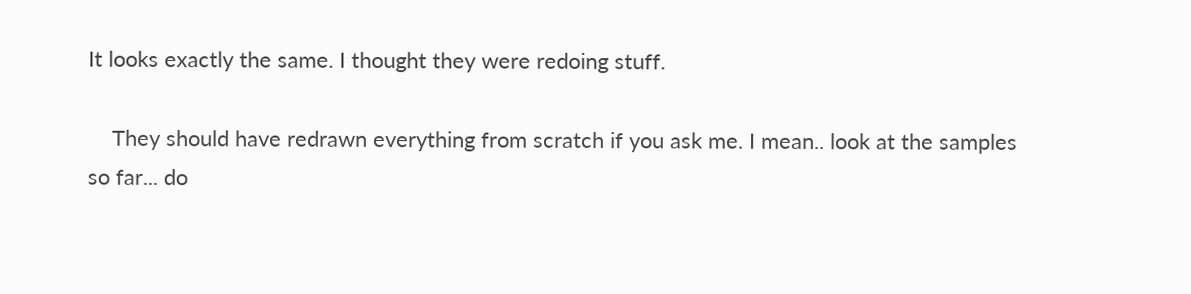It looks exactly the same. I thought they were redoing stuff.

    They should have redrawn everything from scratch if you ask me. I mean.. look at the samples so far... do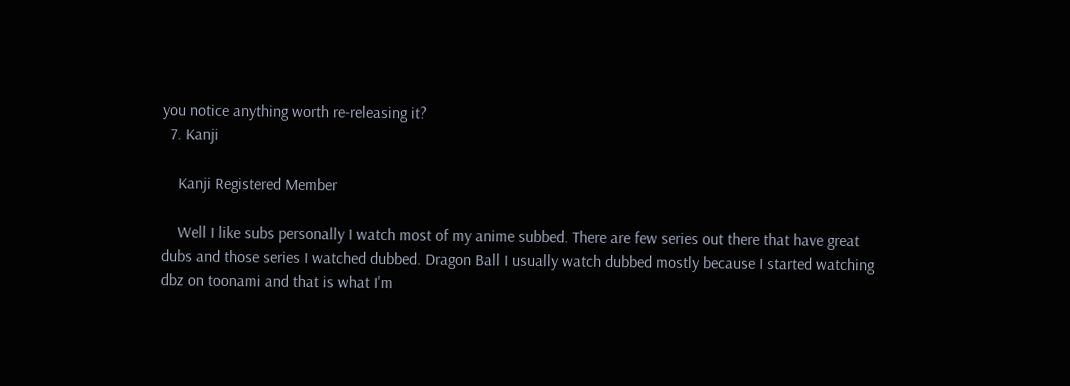you notice anything worth re-releasing it?
  7. Kanji

    Kanji Registered Member

    Well I like subs personally I watch most of my anime subbed. There are few series out there that have great dubs and those series I watched dubbed. Dragon Ball I usually watch dubbed mostly because I started watching dbz on toonami and that is what I'm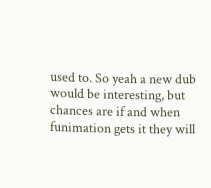used to. So yeah a new dub would be interesting, but chances are if and when funimation gets it they will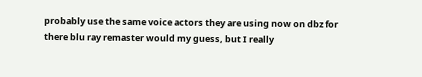probably use the same voice actors they are using now on dbz for there blu ray remaster would my guess, but I really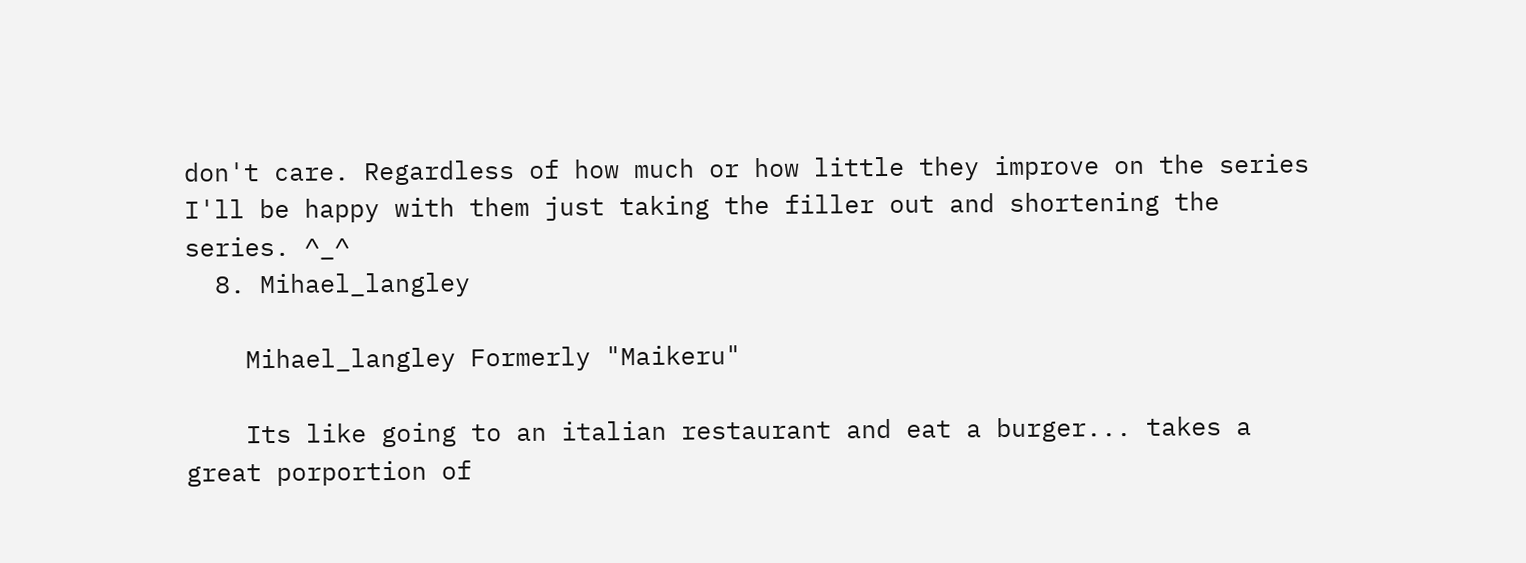don't care. Regardless of how much or how little they improve on the series I'll be happy with them just taking the filler out and shortening the series. ^_^
  8. Mihael_langley

    Mihael_langley Formerly "Maikeru"

    Its like going to an italian restaurant and eat a burger... takes a great porportion of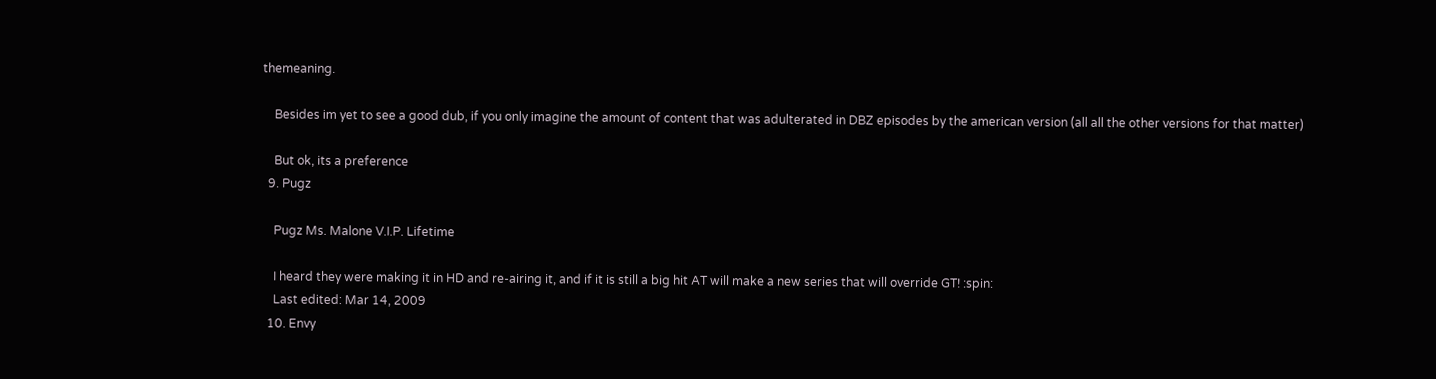themeaning.

    Besides im yet to see a good dub, if you only imagine the amount of content that was adulterated in DBZ episodes by the american version (all all the other versions for that matter)

    But ok, its a preference
  9. Pugz

    Pugz Ms. Malone V.I.P. Lifetime

    I heard they were making it in HD and re-airing it, and if it is still a big hit AT will make a new series that will override GT! :spin:
    Last edited: Mar 14, 2009
  10. Envy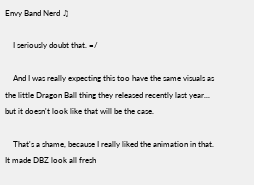Envy Band Nerd ♫

    I seriously doubt that. =/

    And I was really expecting this too have the same visuals as the little Dragon Ball thing they released recently last year... but it doesn't look like that will be the case.

    That's a shame, because I really liked the animation in that. It made DBZ look all fresh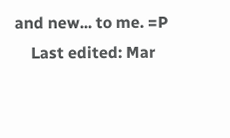and new... to me. =P
    Last edited: Mar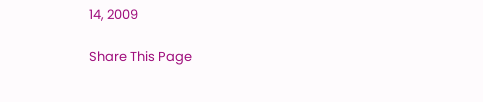14, 2009

Share This Page